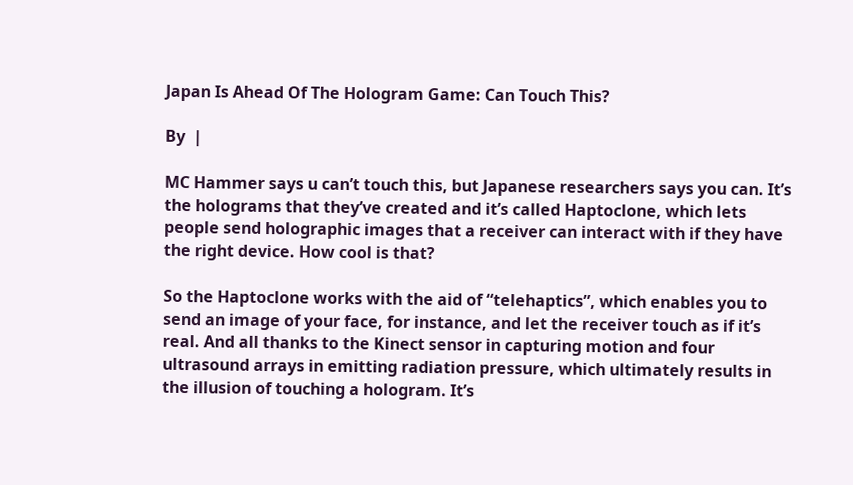Japan Is Ahead Of The Hologram Game: Can Touch This?

By  |

MC Hammer says u can’t touch this, but Japanese researchers says you can. It’s the holograms that they’ve created and it’s called Haptoclone, which lets people send holographic images that a receiver can interact with if they have the right device. How cool is that?

So the Haptoclone works with the aid of “telehaptics”, which enables you to send an image of your face, for instance, and let the receiver touch as if it’s real. And all thanks to the Kinect sensor in capturing motion and four ultrasound arrays in emitting radiation pressure, which ultimately results in the illusion of touching a hologram. It’s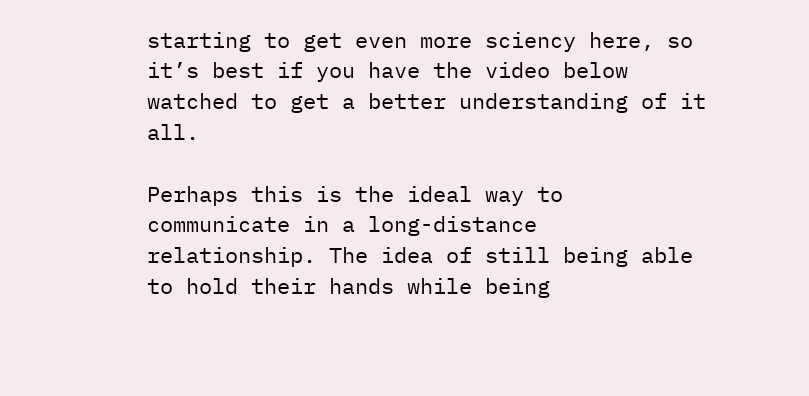starting to get even more sciency here, so it’s best if you have the video below watched to get a better understanding of it all.

Perhaps this is the ideal way to communicate in a long-distance relationship. The idea of still being able to hold their hands while being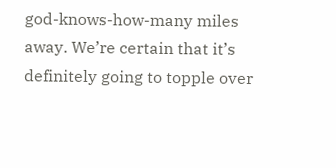god-knows-how-many miles away. We’re certain that it’s definitely going to topple over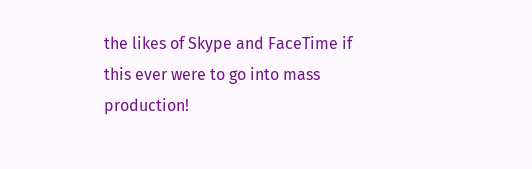the likes of Skype and FaceTime if this ever were to go into mass production!